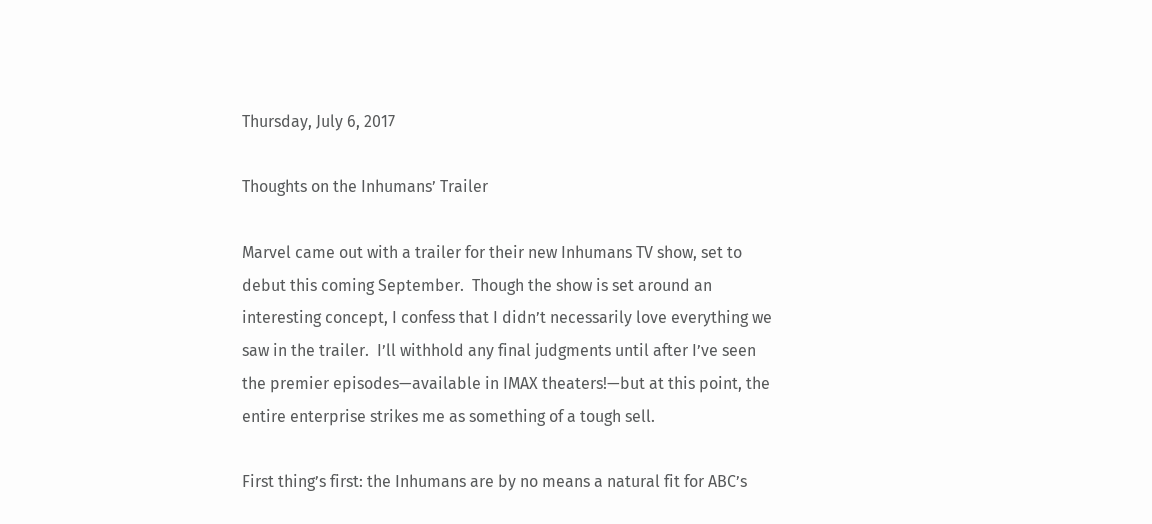Thursday, July 6, 2017

Thoughts on the Inhumans’ Trailer

Marvel came out with a trailer for their new Inhumans TV show, set to debut this coming September.  Though the show is set around an interesting concept, I confess that I didn’t necessarily love everything we saw in the trailer.  I’ll withhold any final judgments until after I’ve seen the premier episodes—available in IMAX theaters!—but at this point, the entire enterprise strikes me as something of a tough sell.

First thing’s first: the Inhumans are by no means a natural fit for ABC’s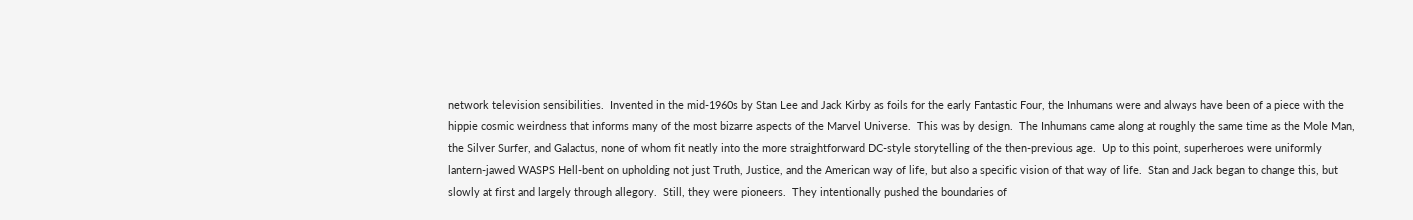network television sensibilities.  Invented in the mid-1960s by Stan Lee and Jack Kirby as foils for the early Fantastic Four, the Inhumans were and always have been of a piece with the hippie cosmic weirdness that informs many of the most bizarre aspects of the Marvel Universe.  This was by design.  The Inhumans came along at roughly the same time as the Mole Man, the Silver Surfer, and Galactus, none of whom fit neatly into the more straightforward DC-style storytelling of the then-previous age.  Up to this point, superheroes were uniformly lantern-jawed WASPS Hell-bent on upholding not just Truth, Justice, and the American way of life, but also a specific vision of that way of life.  Stan and Jack began to change this, but slowly at first and largely through allegory.  Still, they were pioneers.  They intentionally pushed the boundaries of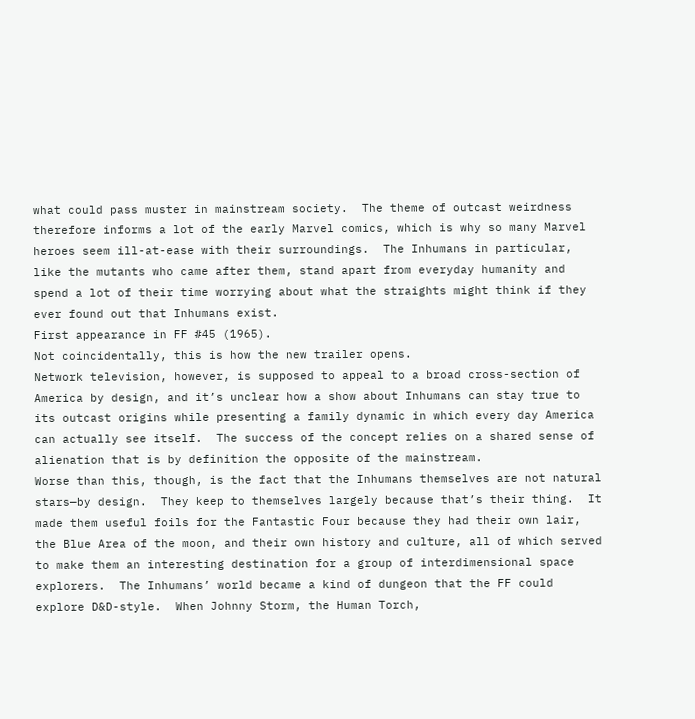what could pass muster in mainstream society.  The theme of outcast weirdness therefore informs a lot of the early Marvel comics, which is why so many Marvel heroes seem ill-at-ease with their surroundings.  The Inhumans in particular, like the mutants who came after them, stand apart from everyday humanity and spend a lot of their time worrying about what the straights might think if they ever found out that Inhumans exist.
First appearance in FF #45 (1965).
Not coincidentally, this is how the new trailer opens.
Network television, however, is supposed to appeal to a broad cross-section of America by design, and it’s unclear how a show about Inhumans can stay true to its outcast origins while presenting a family dynamic in which every day America can actually see itself.  The success of the concept relies on a shared sense of alienation that is by definition the opposite of the mainstream.
Worse than this, though, is the fact that the Inhumans themselves are not natural stars—by design.  They keep to themselves largely because that’s their thing.  It made them useful foils for the Fantastic Four because they had their own lair, the Blue Area of the moon, and their own history and culture, all of which served to make them an interesting destination for a group of interdimensional space explorers.  The Inhumans’ world became a kind of dungeon that the FF could explore D&D-style.  When Johnny Storm, the Human Torch,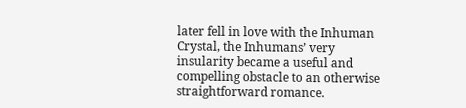later fell in love with the Inhuman Crystal, the Inhumans’ very insularity became a useful and compelling obstacle to an otherwise straightforward romance.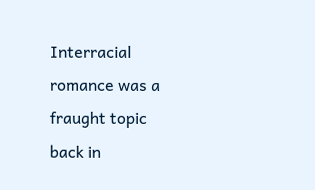Interracial romance was a fraught topic back in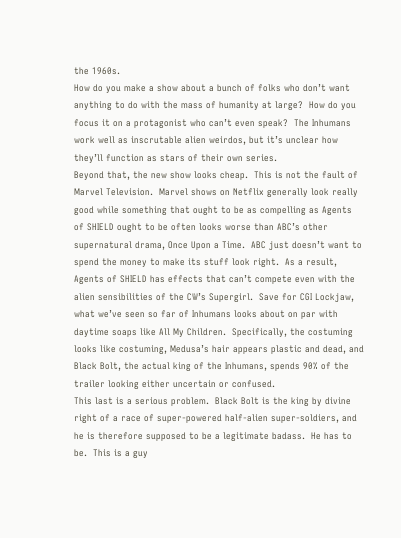the 1960s.
How do you make a show about a bunch of folks who don’t want anything to do with the mass of humanity at large?  How do you focus it on a protagonist who can’t even speak?  The Inhumans work well as inscrutable alien weirdos, but it’s unclear how they’ll function as stars of their own series.
Beyond that, the new show looks cheap.  This is not the fault of Marvel Television.  Marvel shows on Netflix generally look really good while something that ought to be as compelling as Agents of SHIELD ought to be often looks worse than ABC’s other supernatural drama, Once Upon a Time.  ABC just doesn’t want to spend the money to make its stuff look right.  As a result, Agents of SHIELD has effects that can’t compete even with the alien sensibilities of the CW’s Supergirl.  Save for CGI Lockjaw, what we’ve seen so far of Inhumans looks about on par with daytime soaps like All My Children.  Specifically, the costuming looks like costuming, Medusa’s hair appears plastic and dead, and Black Bolt, the actual king of the Inhumans, spends 90% of the trailer looking either uncertain or confused.
This last is a serious problem.  Black Bolt is the king by divine right of a race of super-powered half-alien super-soldiers, and he is therefore supposed to be a legitimate badass.  He has to be.  This is a guy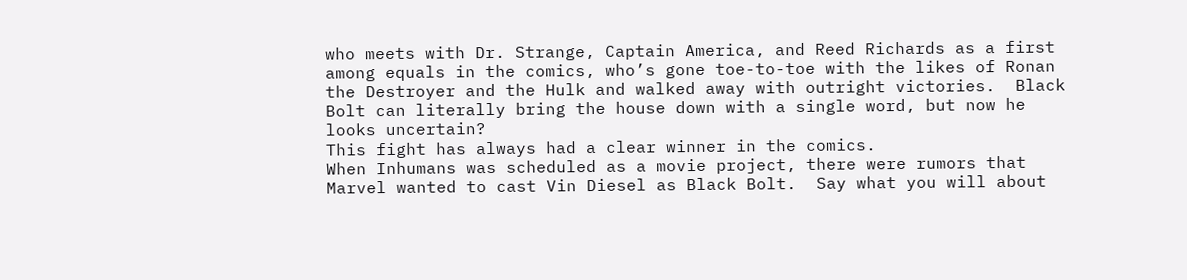who meets with Dr. Strange, Captain America, and Reed Richards as a first among equals in the comics, who’s gone toe-to-toe with the likes of Ronan the Destroyer and the Hulk and walked away with outright victories.  Black Bolt can literally bring the house down with a single word, but now he looks uncertain?
This fight has always had a clear winner in the comics.
When Inhumans was scheduled as a movie project, there were rumors that Marvel wanted to cast Vin Diesel as Black Bolt.  Say what you will about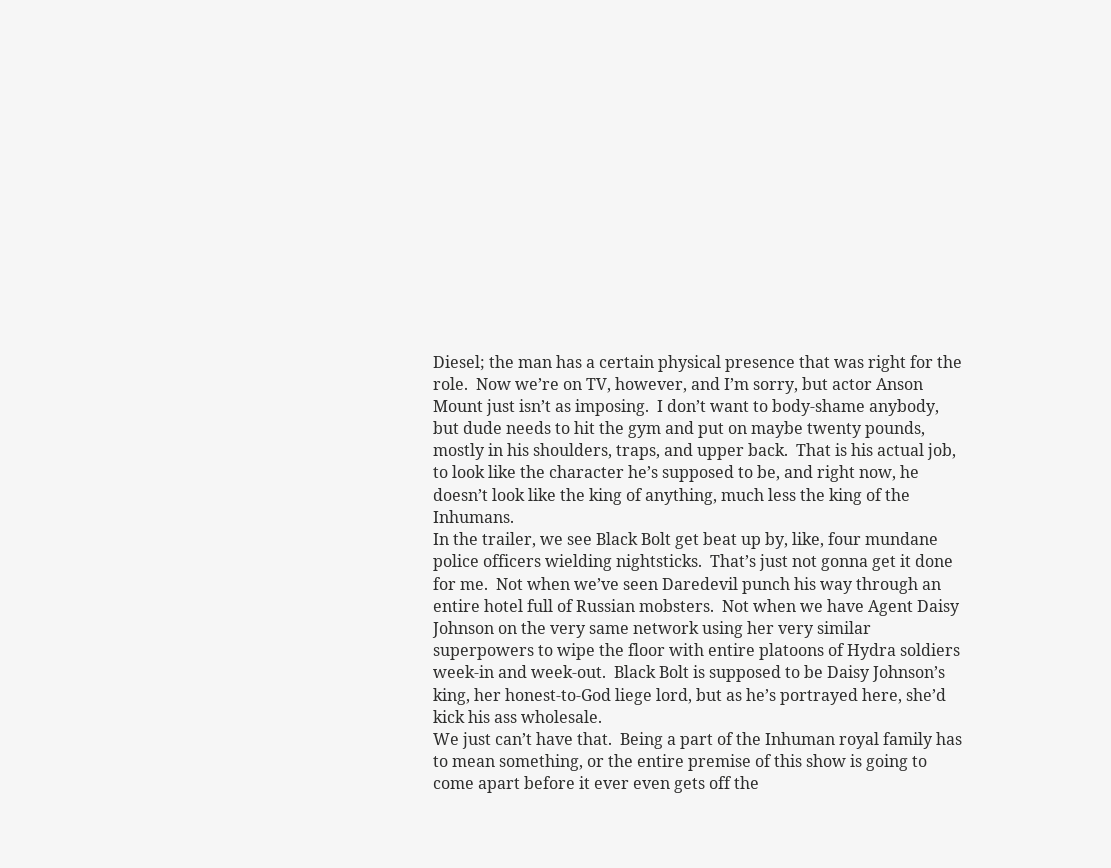Diesel; the man has a certain physical presence that was right for the role.  Now we’re on TV, however, and I’m sorry, but actor Anson Mount just isn’t as imposing.  I don’t want to body-shame anybody, but dude needs to hit the gym and put on maybe twenty pounds, mostly in his shoulders, traps, and upper back.  That is his actual job, to look like the character he’s supposed to be, and right now, he doesn’t look like the king of anything, much less the king of the Inhumans.
In the trailer, we see Black Bolt get beat up by, like, four mundane police officers wielding nightsticks.  That’s just not gonna get it done for me.  Not when we’ve seen Daredevil punch his way through an entire hotel full of Russian mobsters.  Not when we have Agent Daisy Johnson on the very same network using her very similar superpowers to wipe the floor with entire platoons of Hydra soldiers week-in and week-out.  Black Bolt is supposed to be Daisy Johnson’s king, her honest-to-God liege lord, but as he’s portrayed here, she’d kick his ass wholesale.
We just can’t have that.  Being a part of the Inhuman royal family has to mean something, or the entire premise of this show is going to come apart before it ever even gets off the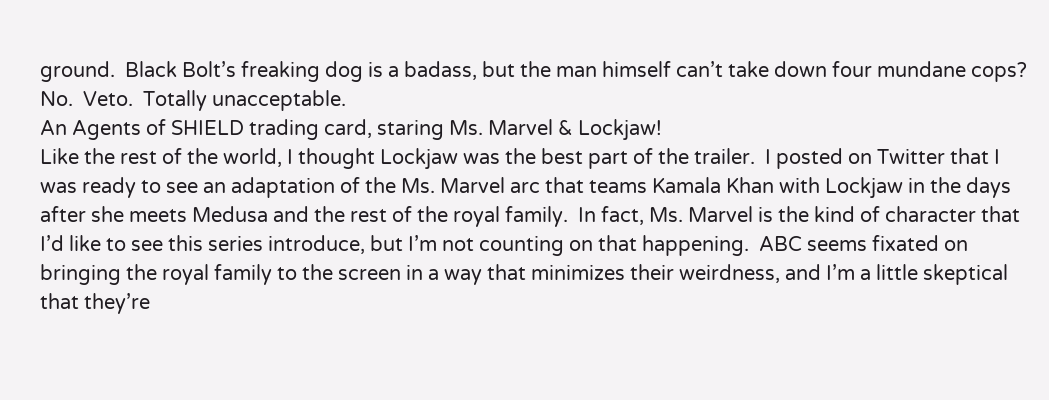ground.  Black Bolt’s freaking dog is a badass, but the man himself can’t take down four mundane cops?
No.  Veto.  Totally unacceptable.
An Agents of SHIELD trading card, staring Ms. Marvel & Lockjaw!
Like the rest of the world, I thought Lockjaw was the best part of the trailer.  I posted on Twitter that I was ready to see an adaptation of the Ms. Marvel arc that teams Kamala Khan with Lockjaw in the days after she meets Medusa and the rest of the royal family.  In fact, Ms. Marvel is the kind of character that I’d like to see this series introduce, but I’m not counting on that happening.  ABC seems fixated on bringing the royal family to the screen in a way that minimizes their weirdness, and I’m a little skeptical that they’re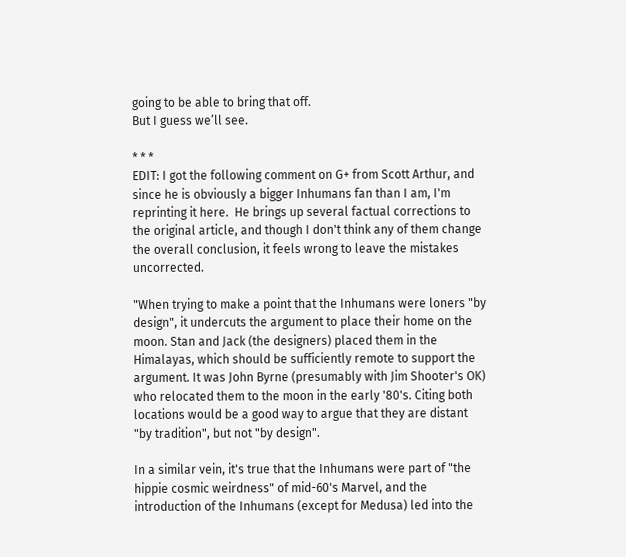going to be able to bring that off.
But I guess we’ll see.

* * *
EDIT: I got the following comment on G+ from Scott Arthur, and since he is obviously a bigger Inhumans fan than I am, I'm reprinting it here.  He brings up several factual corrections to the original article, and though I don't think any of them change the overall conclusion, it feels wrong to leave the mistakes uncorrected.

"When trying to make a point that the Inhumans were loners "by design", it undercuts the argument to place their home on the moon. Stan and Jack (the designers) placed them in the Himalayas, which should be sufficiently remote to support the argument. It was John Byrne (presumably with Jim Shooter's OK) who relocated them to the moon in the early '80's. Citing both locations would be a good way to argue that they are distant "by tradition", but not "by design".

In a similar vein, it's true that the Inhumans were part of "the hippie cosmic weirdness" of mid-60's Marvel, and the introduction of the Inhumans (except for Medusa) led into the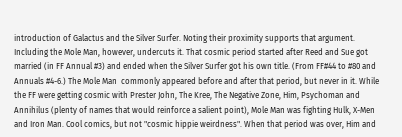introduction of Galactus and the Silver Surfer. Noting their proximity supports that argument. Including the Mole Man, however, undercuts it. That cosmic period started after Reed and Sue got married (in FF Annual #3) and ended when the Silver Surfer got his own title. (From FF#44 to #80 and Annuals #4-6.) The Mole Man  commonly appeared before and after that period, but never in it. While the FF were getting cosmic with Prester John, The Kree, The Negative Zone, Him, Psychoman and Annihilus (plenty of names that would reinforce a salient point), Mole Man was fighting Hulk, X-Men and Iron Man. Cool comics, but not "cosmic hippie weirdness". When that period was over, Him and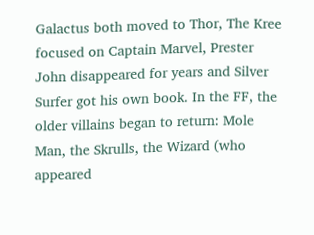Galactus both moved to Thor, The Kree focused on Captain Marvel, Prester John disappeared for years and Silver Surfer got his own book. In the FF, the older villains began to return: Mole Man, the Skrulls, the Wizard (who appeared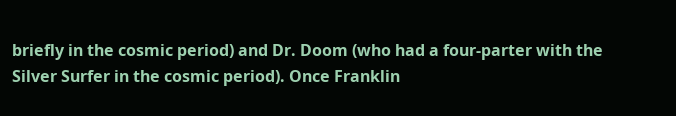briefly in the cosmic period) and Dr. Doom (who had a four-parter with the Silver Surfer in the cosmic period). Once Franklin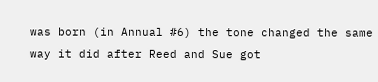was born (in Annual #6) the tone changed the same way it did after Reed and Sue got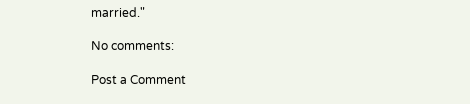married."

No comments:

Post a Comment